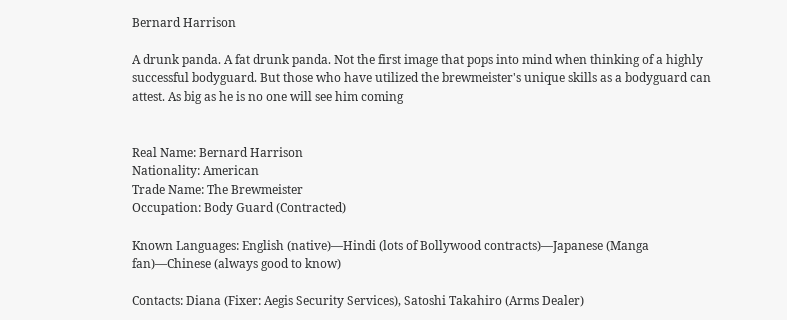Bernard Harrison

A drunk panda. A fat drunk panda. Not the first image that pops into mind when thinking of a highly successful bodyguard. But those who have utilized the brewmeister's unique skills as a bodyguard can attest. As big as he is no one will see him coming


Real Name: Bernard Harrison
Nationality: American
Trade Name: The Brewmeister
Occupation: Body Guard (Contracted)

Known Languages: English (native)—Hindi (lots of Bollywood contracts)—Japanese (Manga fan)—Chinese (always good to know)

Contacts: Diana (Fixer: Aegis Security Services), Satoshi Takahiro (Arms Dealer)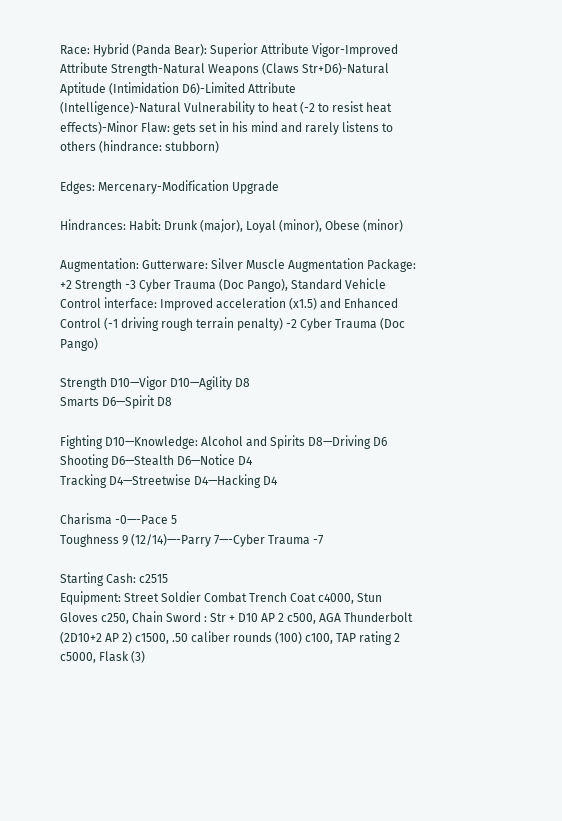Race: Hybrid (Panda Bear): Superior Attribute Vigor-Improved Attribute Strength-Natural Weapons (Claws Str+D6)-Natural Aptitude (Intimidation D6)-Limited Attribute (Intelligence)-Natural Vulnerability to heat (-2 to resist heat effects)-Minor Flaw: gets set in his mind and rarely listens to others (hindrance: stubborn)

Edges: Mercenary-Modification Upgrade

Hindrances: Habit: Drunk (major), Loyal (minor), Obese (minor)

Augmentation: Gutterware: Silver Muscle Augmentation Package: +2 Strength -3 Cyber Trauma (Doc Pango), Standard Vehicle Control interface: Improved acceleration (x1.5) and Enhanced Control (-1 driving rough terrain penalty) -2 Cyber Trauma (Doc Pango)

Strength D10—Vigor D10—Agility D8
Smarts D6—Spirit D8

Fighting D10—Knowledge: Alcohol and Spirits D8—Driving D6
Shooting D6—Stealth D6—Notice D4
Tracking D4—Streetwise D4—Hacking D4

Charisma -0—-Pace 5
Toughness 9 (12/14)—-Parry 7—-Cyber Trauma -7

Starting Cash: c2515
Equipment: Street Soldier Combat Trench Coat c4000, Stun Gloves c250, Chain Sword : Str + D10 AP 2 c500, AGA Thunderbolt (2D10+2 AP 2) c1500, .50 caliber rounds (100) c100, TAP rating 2 c5000, Flask (3)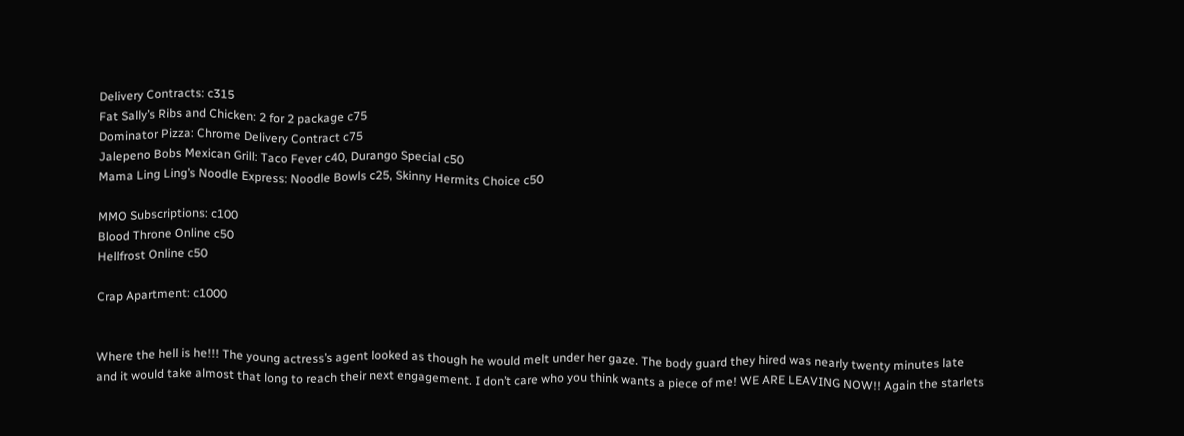Delivery Contracts: c315
Fat Sally’s Ribs and Chicken: 2 for 2 package c75
Dominator Pizza: Chrome Delivery Contract c75
Jalepeno Bobs Mexican Grill: Taco Fever c40, Durango Special c50
Mama Ling Ling’s Noodle Express: Noodle Bowls c25, Skinny Hermits Choice c50

MMO Subscriptions: c100
Blood Throne Online c50
Hellfrost Online c50

Crap Apartment: c1000


Where the hell is he!!! The young actress’s agent looked as though he would melt under her gaze. The body guard they hired was nearly twenty minutes late and it would take almost that long to reach their next engagement. I don’t care who you think wants a piece of me! WE ARE LEAVING NOW!! Again the starlets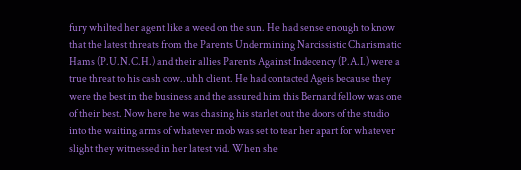fury whilted her agent like a weed on the sun. He had sense enough to know that the latest threats from the Parents Undermining Narcissistic Charismatic Hams (P.U.N.C.H.) and their allies Parents Against Indecency (P.A.I.) were a true threat to his cash cow..uhh client. He had contacted Ageis because they were the best in the business and the assured him this Bernard fellow was one of their best. Now here he was chasing his starlet out the doors of the studio into the waiting arms of whatever mob was set to tear her apart for whatever slight they witnessed in her latest vid. When she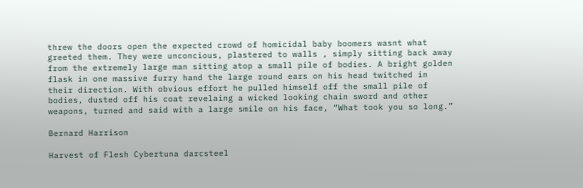threw the doors open the expected crowd of homicidal baby boomers wasnt what greeted them. They were unconcious, plastered to walls , simply sitting back away from the extremely large man sitting atop a small pile of bodies. A bright golden flask in one massive furry hand the large round ears on his head twitched in their direction. With obvious effort he pulled himself off the small pile of bodies, dusted off his coat revelaing a wicked looking chain sword and other weapons, turned and said with a large smile on his face, “What took you so long.”

Bernard Harrison

Harvest of Flesh Cybertuna darcsteel